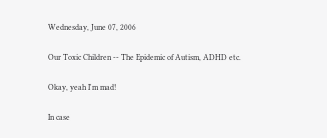Wednesday, June 07, 2006

Our Toxic Children -- The Epidemic of Autism, ADHD etc.

Okay, yeah I'm mad!

In case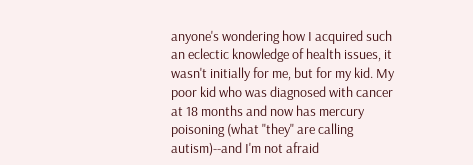anyone's wondering how I acquired such an eclectic knowledge of health issues, it wasn't initially for me, but for my kid. My poor kid who was diagnosed with cancer at 18 months and now has mercury poisoning (what "they" are calling autism)--and I'm not afraid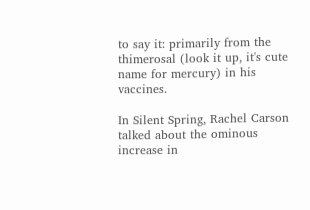to say it: primarily from the thimerosal (look it up, it's cute name for mercury) in his vaccines.

In Silent Spring, Rachel Carson talked about the ominous increase in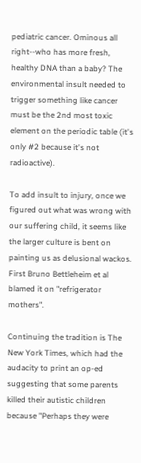pediatric cancer. Ominous all right--who has more fresh, healthy DNA than a baby? The environmental insult needed to trigger something like cancer must be the 2nd most toxic element on the periodic table (it's only #2 because it's not radioactive).

To add insult to injury, once we figured out what was wrong with our suffering child, it seems like the larger culture is bent on painting us as delusional wackos. First Bruno Bettleheim et al blamed it on "refrigerator mothers".

Continuing the tradition is The New York Times, which had the audacity to print an op-ed suggesting that some parents killed their autistic children because "Perhaps they were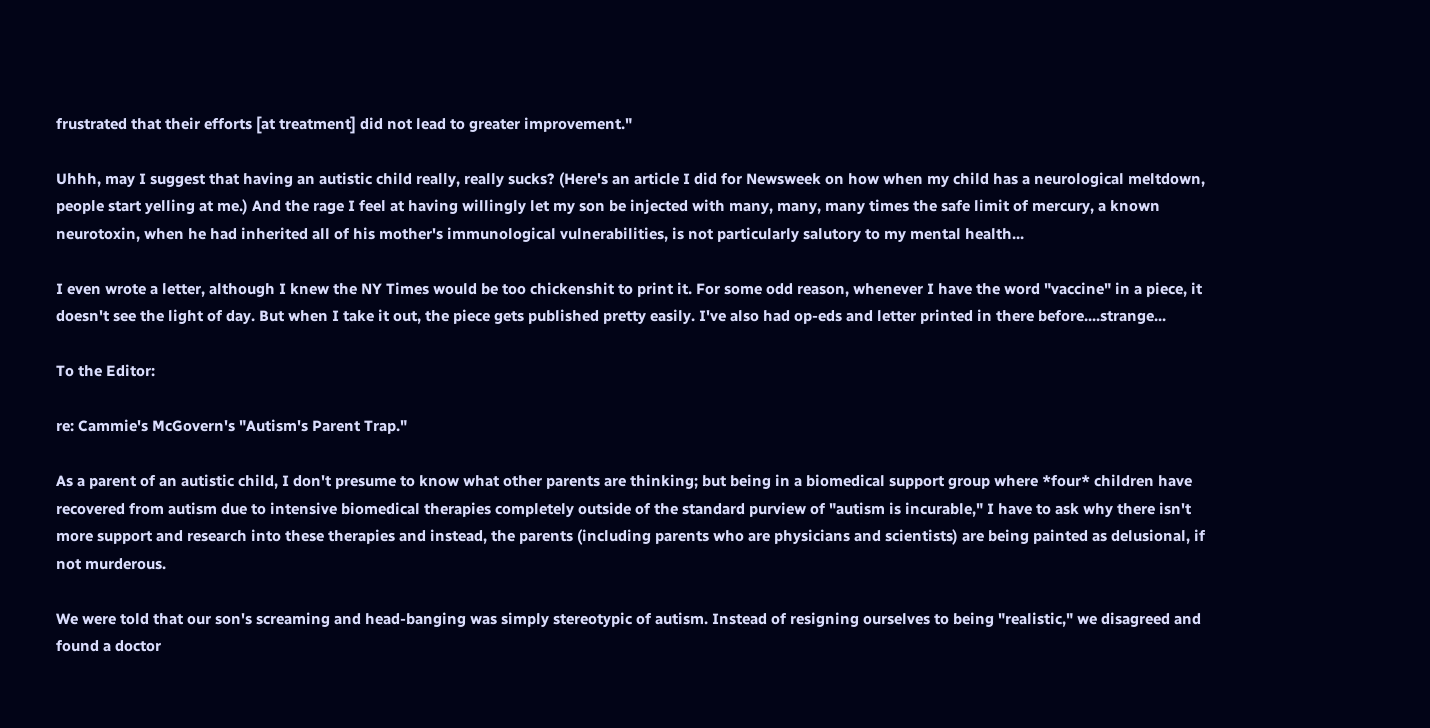frustrated that their efforts [at treatment] did not lead to greater improvement."

Uhhh, may I suggest that having an autistic child really, really sucks? (Here's an article I did for Newsweek on how when my child has a neurological meltdown, people start yelling at me.) And the rage I feel at having willingly let my son be injected with many, many, many times the safe limit of mercury, a known neurotoxin, when he had inherited all of his mother's immunological vulnerabilities, is not particularly salutory to my mental health...

I even wrote a letter, although I knew the NY Times would be too chickenshit to print it. For some odd reason, whenever I have the word "vaccine" in a piece, it doesn't see the light of day. But when I take it out, the piece gets published pretty easily. I've also had op-eds and letter printed in there before....strange...

To the Editor:

re: Cammie's McGovern's "Autism's Parent Trap."

As a parent of an autistic child, I don't presume to know what other parents are thinking; but being in a biomedical support group where *four* children have recovered from autism due to intensive biomedical therapies completely outside of the standard purview of "autism is incurable," I have to ask why there isn't more support and research into these therapies and instead, the parents (including parents who are physicians and scientists) are being painted as delusional, if not murderous.

We were told that our son's screaming and head-banging was simply stereotypic of autism. Instead of resigning ourselves to being "realistic," we disagreed and found a doctor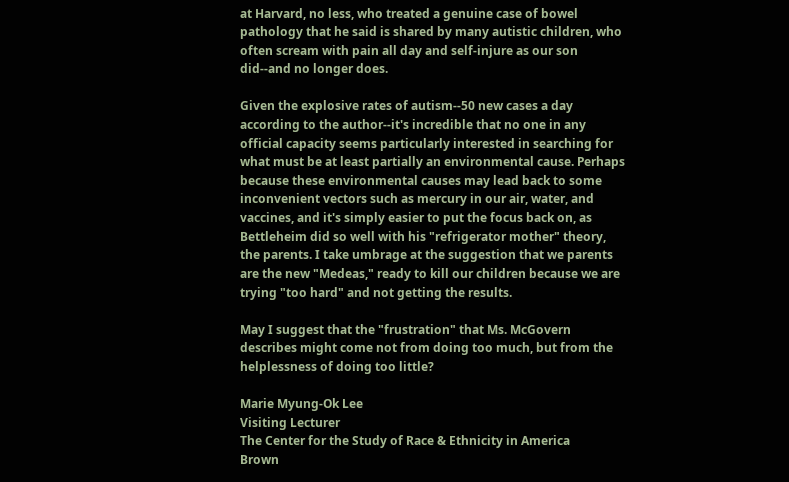at Harvard, no less, who treated a genuine case of bowel pathology that he said is shared by many autistic children, who often scream with pain all day and self-injure as our son did--and no longer does.

Given the explosive rates of autism--50 new cases a day according to the author--it's incredible that no one in any official capacity seems particularly interested in searching for what must be at least partially an environmental cause. Perhaps because these environmental causes may lead back to some inconvenient vectors such as mercury in our air, water, and vaccines, and it's simply easier to put the focus back on, as Bettleheim did so well with his "refrigerator mother" theory, the parents. I take umbrage at the suggestion that we parents are the new "Medeas," ready to kill our children because we are trying "too hard" and not getting the results.

May I suggest that the "frustration" that Ms. McGovern describes might come not from doing too much, but from the helplessness of doing too little?

Marie Myung-Ok Lee
Visiting Lecturer
The Center for the Study of Race & Ethnicity in America
Brown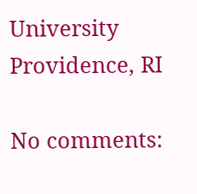University
Providence, RI

No comments: